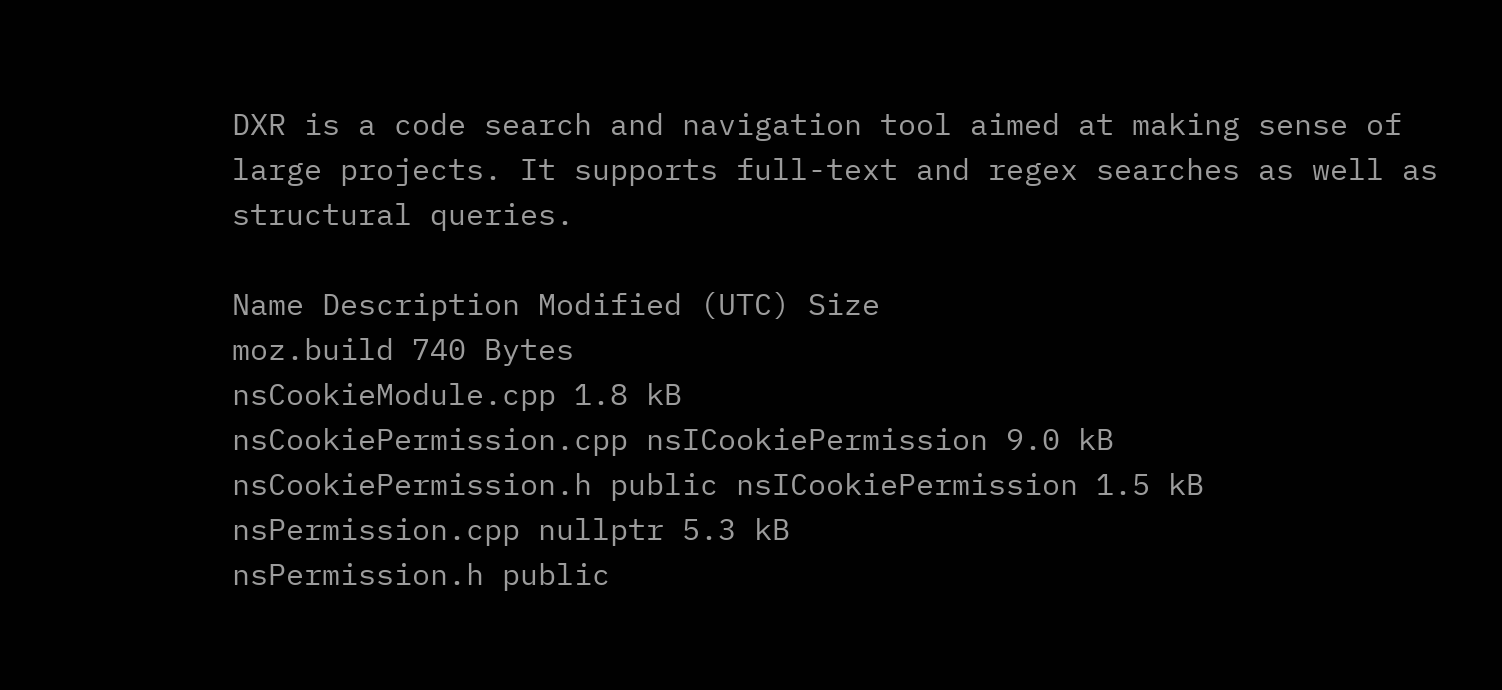DXR is a code search and navigation tool aimed at making sense of large projects. It supports full-text and regex searches as well as structural queries.

Name Description Modified (UTC) Size
moz.build 740 Bytes
nsCookieModule.cpp 1.8 kB
nsCookiePermission.cpp nsICookiePermission 9.0 kB
nsCookiePermission.h public nsICookiePermission 1.5 kB
nsPermission.cpp nullptr 5.3 kB
nsPermission.h public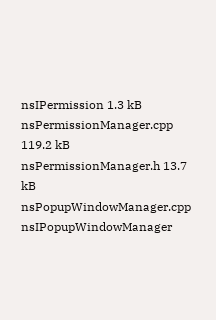nsIPermission 1.3 kB
nsPermissionManager.cpp 119.2 kB
nsPermissionManager.h 13.7 kB
nsPopupWindowManager.cpp nsIPopupWindowManager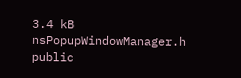3.4 kB
nsPopupWindowManager.h public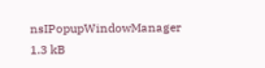nsIPopupWindowManager 1.3 kB